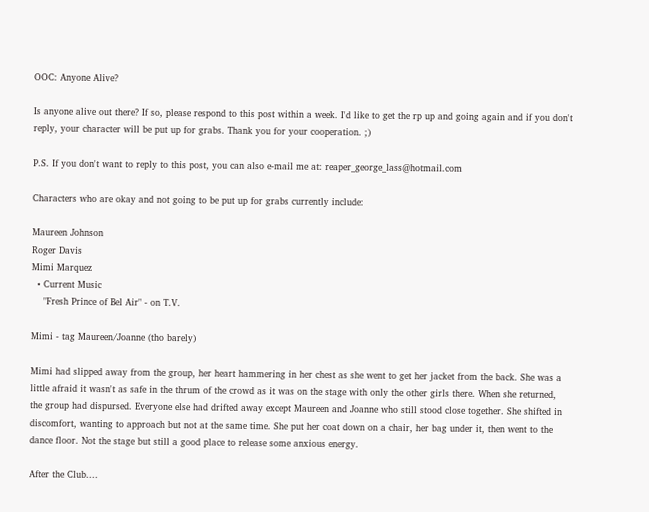OOC: Anyone Alive?

Is anyone alive out there? If so, please respond to this post within a week. I'd like to get the rp up and going again and if you don't reply, your character will be put up for grabs. Thank you for your cooperation. ;)

P.S. If you don't want to reply to this post, you can also e-mail me at: reaper_george_lass@hotmail.com

Characters who are okay and not going to be put up for grabs currently include:

Maureen Johnson
Roger Davis
Mimi Marquez
  • Current Music
    "Fresh Prince of Bel Air" - on T.V.

Mimi - tag Maureen/Joanne (tho barely)

Mimi had slipped away from the group, her heart hammering in her chest as she went to get her jacket from the back. She was a little afraid it wasn't as safe in the thrum of the crowd as it was on the stage with only the other girls there. When she returned, the group had dispursed. Everyone else had drifted away except Maureen and Joanne who still stood close together. She shifted in discomfort, wanting to approach but not at the same time. She put her coat down on a chair, her bag under it, then went to the dance floor. Not the stage but still a good place to release some anxious energy.

After the Club....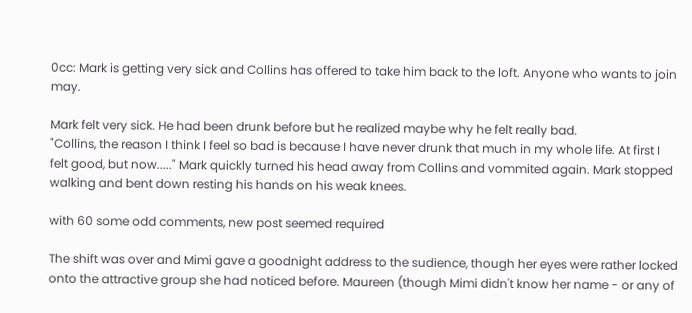0cc: Mark is getting very sick and Collins has offered to take him back to the loft. Anyone who wants to join may.

Mark felt very sick. He had been drunk before but he realized maybe why he felt really bad.
"Collins, the reason I think I feel so bad is because I have never drunk that much in my whole life. At first I felt good, but now....." Mark quickly turned his head away from Collins and vommited again. Mark stopped walking and bent down resting his hands on his weak knees.

with 60 some odd comments, new post seemed required

The shift was over and Mimi gave a goodnight address to the sudience, though her eyes were rather locked onto the attractive group she had noticed before. Maureen (though Mimi didn't know her name - or any of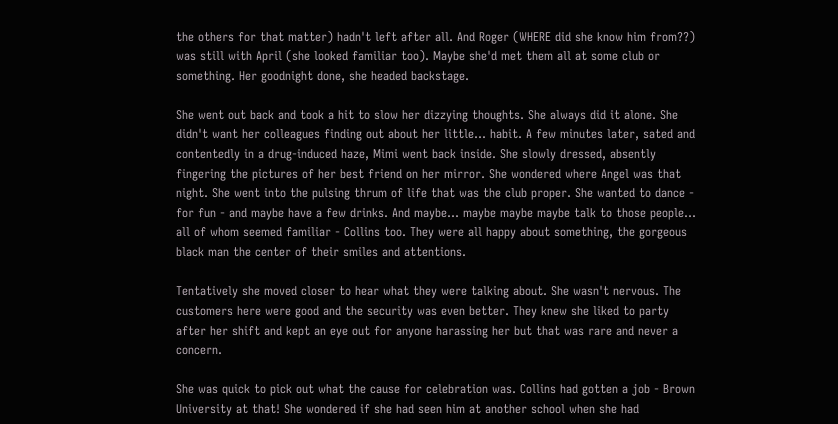the others for that matter) hadn't left after all. And Roger (WHERE did she know him from??) was still with April (she looked familiar too). Maybe she'd met them all at some club or something. Her goodnight done, she headed backstage.

She went out back and took a hit to slow her dizzying thoughts. She always did it alone. She didn't want her colleagues finding out about her little... habit. A few minutes later, sated and contentedly in a drug-induced haze, Mimi went back inside. She slowly dressed, absently fingering the pictures of her best friend on her mirror. She wondered where Angel was that night. She went into the pulsing thrum of life that was the club proper. She wanted to dance - for fun - and maybe have a few drinks. And maybe... maybe maybe maybe talk to those people... all of whom seemed familiar - Collins too. They were all happy about something, the gorgeous black man the center of their smiles and attentions.

Tentatively she moved closer to hear what they were talking about. She wasn't nervous. The customers here were good and the security was even better. They knew she liked to party after her shift and kept an eye out for anyone harassing her but that was rare and never a concern.

She was quick to pick out what the cause for celebration was. Collins had gotten a job - Brown University at that! She wondered if she had seen him at another school when she had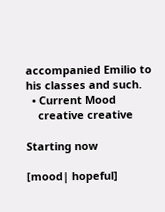accompanied Emilio to his classes and such.
  • Current Mood
    creative creative

Starting now

[mood| hopeful]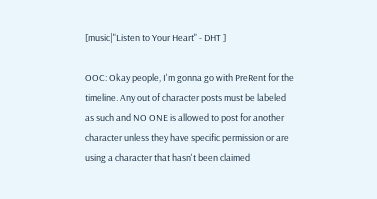[music|"Listen to Your Heart" - DHT ]

OOC: Okay people, I'm gonna go with PreRent for the timeline. Any out of character posts must be labeled as such and NO ONE is allowed to post for another character unless they have specific permission or are using a character that hasn't been claimed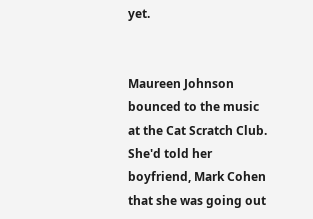yet.


Maureen Johnson bounced to the music at the Cat Scratch Club. She'd told her boyfriend, Mark Cohen that she was going out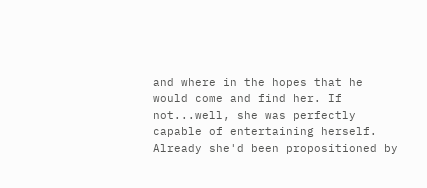and where in the hopes that he would come and find her. If not...well, she was perfectly capable of entertaining herself. Already she'd been propositioned by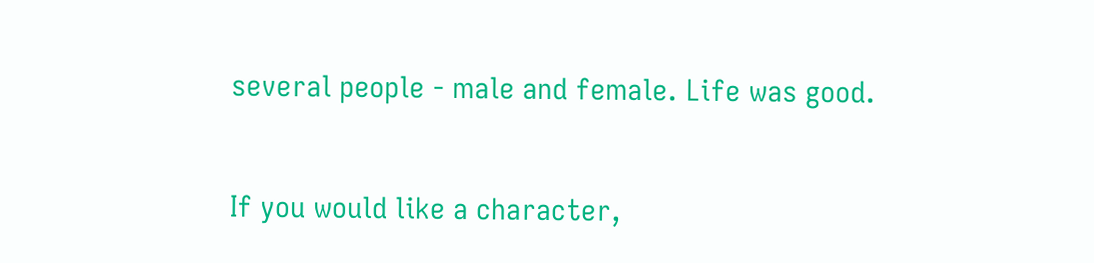several people - male and female. Life was good.


If you would like a character,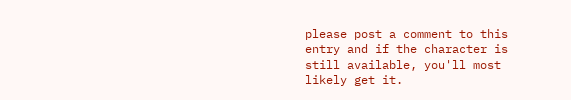please post a comment to this entry and if the character is still available, you'll most likely get it.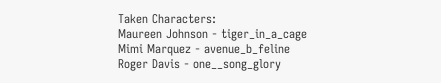Taken Characters:
Maureen Johnson - tiger_in_a_cage
Mimi Marquez - avenue_b_feline
Roger Davis - one__song_glory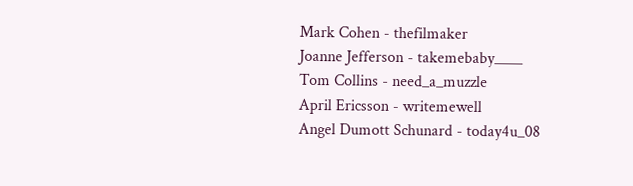Mark Cohen - thefilmaker
Joanne Jefferson - takemebaby____
Tom Collins - need_a_muzzle
April Ericsson - writemewell
Angel Dumott Schunard - today4u_08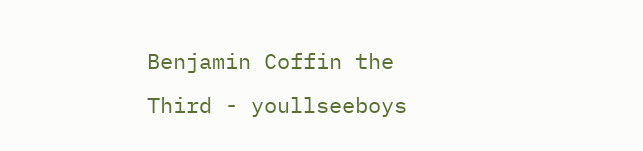Benjamin Coffin the Third - youllseeboys